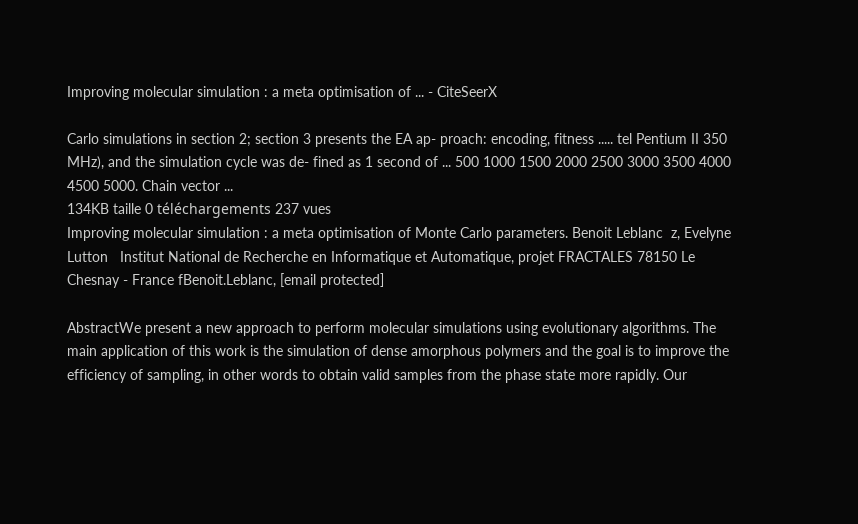Improving molecular simulation : a meta optimisation of ... - CiteSeerX

Carlo simulations in section 2; section 3 presents the EA ap- proach: encoding, fitness ..... tel Pentium II 350 MHz), and the simulation cycle was de- fined as 1 second of ... 500 1000 1500 2000 2500 3000 3500 4000 4500 5000. Chain vector ...
134KB taille 0 téléchargements 237 vues
Improving molecular simulation : a meta optimisation of Monte Carlo parameters. Benoit Leblanc  z, Evelyne Lutton   Institut National de Recherche en Informatique et Automatique, projet FRACTALES 78150 Le Chesnay - France fBenoit.Leblanc, [email protected]

AbstractWe present a new approach to perform molecular simulations using evolutionary algorithms. The main application of this work is the simulation of dense amorphous polymers and the goal is to improve the efficiency of sampling, in other words to obtain valid samples from the phase state more rapidly. Our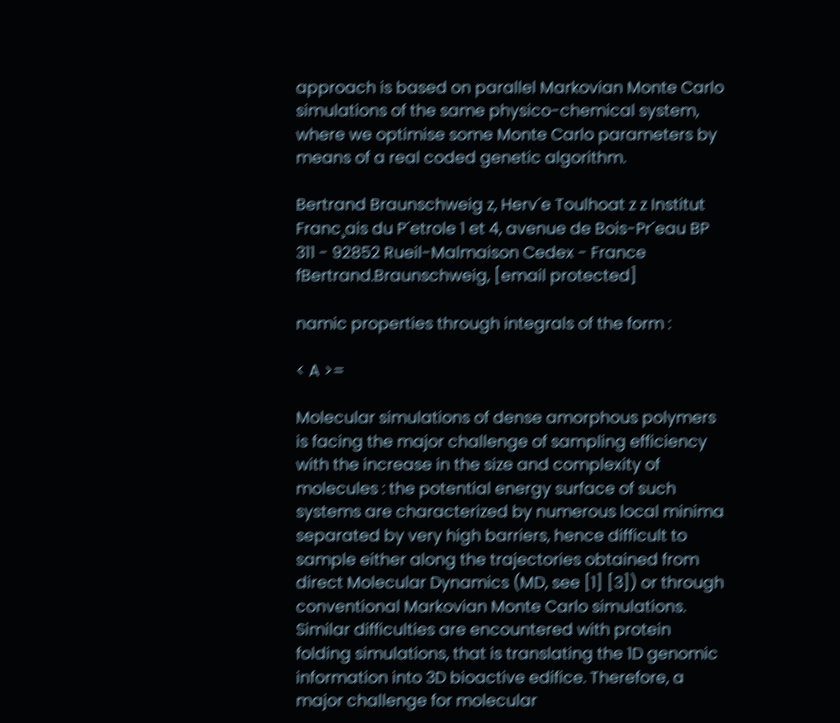approach is based on parallel Markovian Monte Carlo simulations of the same physico-chemical system, where we optimise some Monte Carlo parameters by means of a real coded genetic algorithm.

Bertrand Braunschweig z, Herv´e Toulhoat z z Institut Franc¸ais du P´etrole 1 et 4, avenue de Bois-Pr´eau BP 311 - 92852 Rueil-Malmaison Cedex - France fBertrand.Braunschweig, [email protected]

namic properties through integrals of the form :

< A >=

Molecular simulations of dense amorphous polymers is facing the major challenge of sampling efficiency with the increase in the size and complexity of molecules : the potential energy surface of such systems are characterized by numerous local minima separated by very high barriers, hence difficult to sample either along the trajectories obtained from direct Molecular Dynamics (MD, see [1] [3]) or through conventional Markovian Monte Carlo simulations. Similar difficulties are encountered with protein folding simulations, that is translating the 1D genomic information into 3D bioactive edifice. Therefore, a major challenge for molecular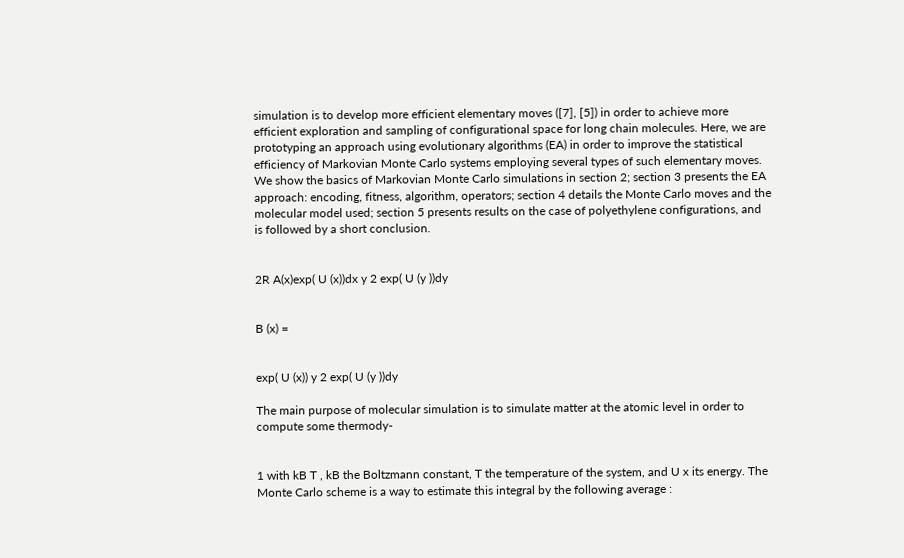simulation is to develop more efficient elementary moves ([7], [5]) in order to achieve more efficient exploration and sampling of configurational space for long chain molecules. Here, we are prototyping an approach using evolutionary algorithms (EA) in order to improve the statistical efficiency of Markovian Monte Carlo systems employing several types of such elementary moves. We show the basics of Markovian Monte Carlo simulations in section 2; section 3 presents the EA approach: encoding, fitness, algorithm, operators; section 4 details the Monte Carlo moves and the molecular model used; section 5 presents results on the case of polyethylene configurations, and is followed by a short conclusion.


2R A(x)exp( U (x))dx y 2 exp( U (y ))dy


B (x) =


exp( U (x)) y 2 exp( U (y ))dy

The main purpose of molecular simulation is to simulate matter at the atomic level in order to compute some thermody-


1 with kB T , kB the Boltzmann constant, T the temperature of the system, and U x its energy. The Monte Carlo scheme is a way to estimate this integral by the following average :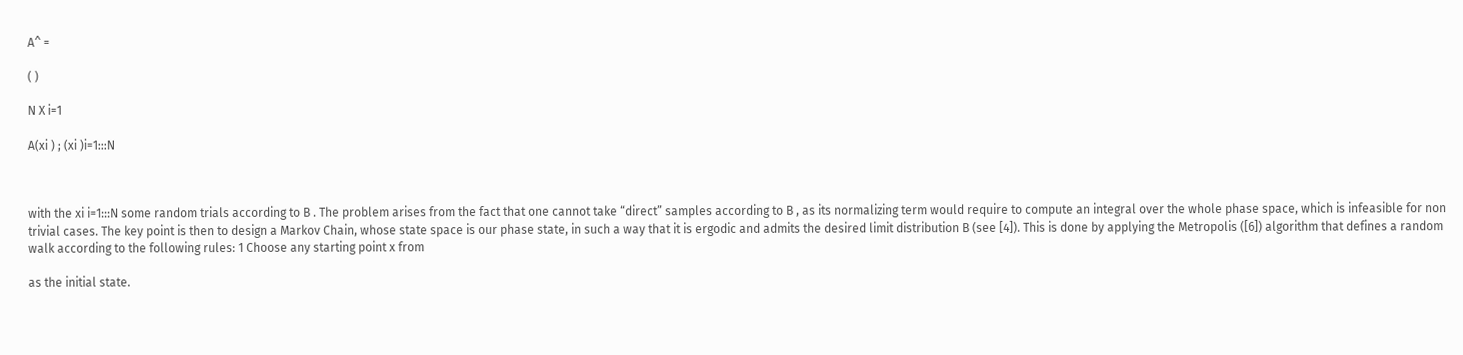A^ =

( )

N X i=1

A(xi ) ; (xi )i=1:::N



with the xi i=1:::N some random trials according to B . The problem arises from the fact that one cannot take “direct” samples according to B , as its normalizing term would require to compute an integral over the whole phase space, which is infeasible for non trivial cases. The key point is then to design a Markov Chain, whose state space is our phase state, in such a way that it is ergodic and admits the desired limit distribution B (see [4]). This is done by applying the Metropolis ([6]) algorithm that defines a random walk according to the following rules: 1 Choose any starting point x from

as the initial state.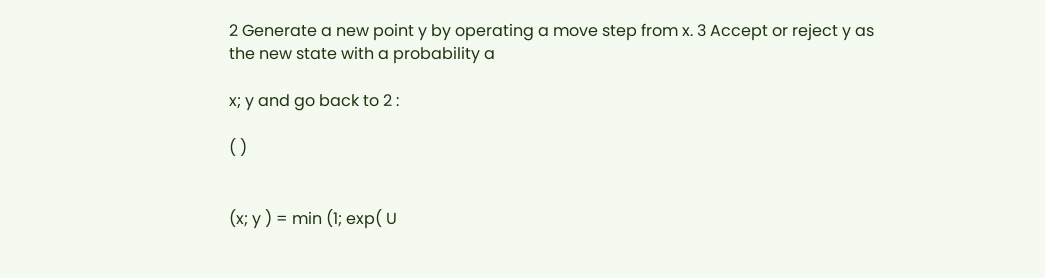2 Generate a new point y by operating a move step from x. 3 Accept or reject y as the new state with a probability a

x; y and go back to 2 :

( )


(x; y ) = min (1; exp( U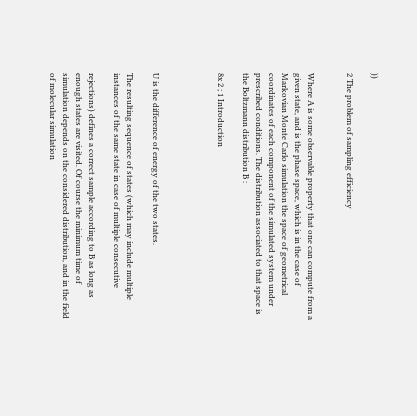))

2 The problem of sampling efficiency


Where A is some observable property that one can compute from a given state, and is the phase space, which is in the case of Markovian Monte Carlo simulation the space of geometrical coordinates of each component of the simulated system under prescribed conditions. The distribution associated to that space is the Boltzmann distribution B :

8x 2 ; 1 Introduction




U is the difference of energy of the two states.

The resulting sequence of states (which may include multiple instances of the same state in case of multiple consecutive

rejections) defines a correct sample according to B as long as enough states are visited. Of course the minimum time of simulation depends on the considered distribution, and in the field of molecular simulation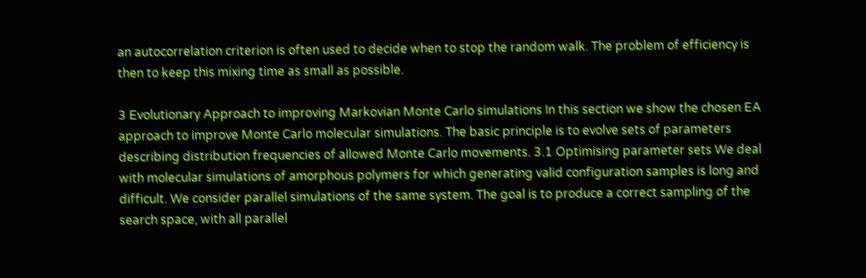an autocorrelation criterion is often used to decide when to stop the random walk. The problem of efficiency is then to keep this mixing time as small as possible.

3 Evolutionary Approach to improving Markovian Monte Carlo simulations In this section we show the chosen EA approach to improve Monte Carlo molecular simulations. The basic principle is to evolve sets of parameters describing distribution frequencies of allowed Monte Carlo movements. 3.1 Optimising parameter sets We deal with molecular simulations of amorphous polymers for which generating valid configuration samples is long and difficult. We consider parallel simulations of the same system. The goal is to produce a correct sampling of the search space, with all parallel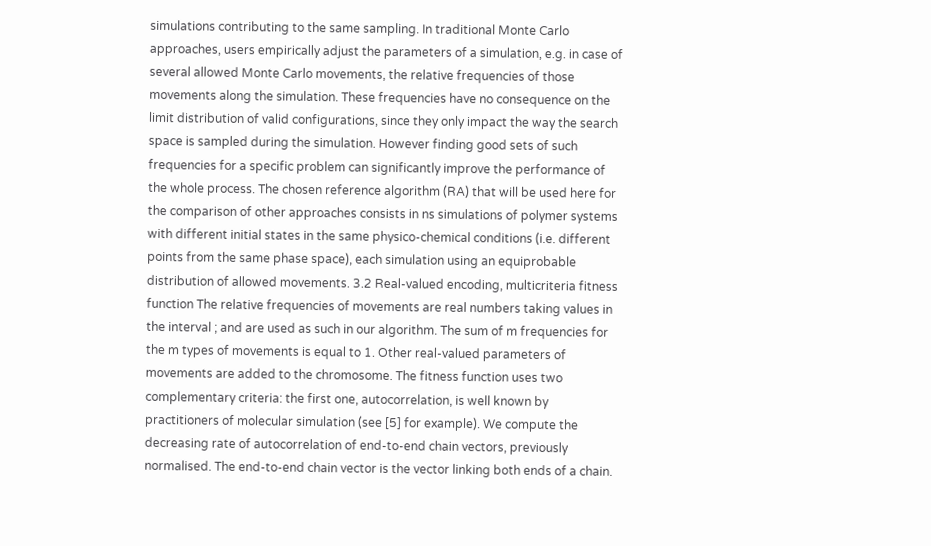simulations contributing to the same sampling. In traditional Monte Carlo approaches, users empirically adjust the parameters of a simulation, e.g. in case of several allowed Monte Carlo movements, the relative frequencies of those movements along the simulation. These frequencies have no consequence on the limit distribution of valid configurations, since they only impact the way the search space is sampled during the simulation. However finding good sets of such frequencies for a specific problem can significantly improve the performance of the whole process. The chosen reference algorithm (RA) that will be used here for the comparison of other approaches consists in ns simulations of polymer systems with different initial states in the same physico-chemical conditions (i.e. different points from the same phase space), each simulation using an equiprobable distribution of allowed movements. 3.2 Real-valued encoding, multicriteria fitness function The relative frequencies of movements are real numbers taking values in the interval ; and are used as such in our algorithm. The sum of m frequencies for the m types of movements is equal to 1. Other real-valued parameters of movements are added to the chromosome. The fitness function uses two complementary criteria: the first one, autocorrelation, is well known by practitioners of molecular simulation (see [5] for example). We compute the decreasing rate of autocorrelation of end-to-end chain vectors, previously normalised. The end-to-end chain vector is the vector linking both ends of a chain.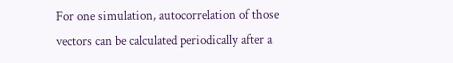For one simulation, autocorrelation of those vectors can be calculated periodically after a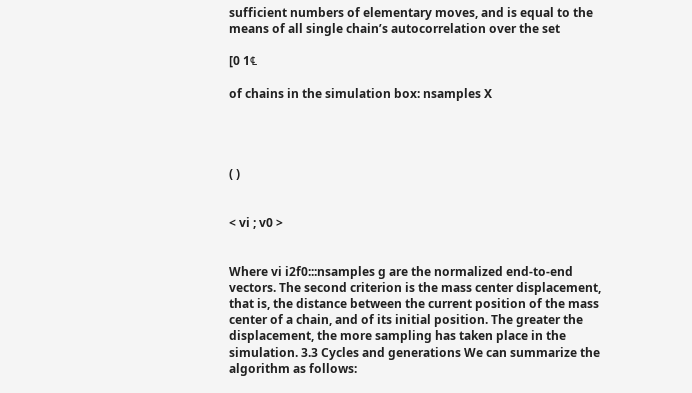sufficient numbers of elementary moves, and is equal to the means of all single chain’s autocorrelation over the set

[0 1℄

of chains in the simulation box: nsamples X




( )


< vi ; v0 >


Where vi i2f0:::nsamples g are the normalized end-to-end vectors. The second criterion is the mass center displacement, that is, the distance between the current position of the mass center of a chain, and of its initial position. The greater the displacement, the more sampling has taken place in the simulation. 3.3 Cycles and generations We can summarize the algorithm as follows: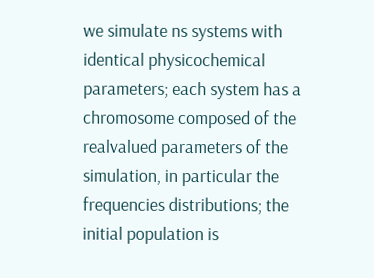we simulate ns systems with identical physicochemical parameters; each system has a chromosome composed of the realvalued parameters of the simulation, in particular the frequencies distributions; the initial population is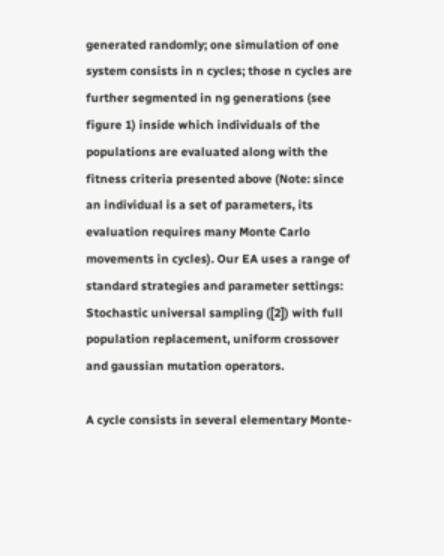generated randomly; one simulation of one system consists in n cycles; those n cycles are further segmented in ng generations (see figure 1) inside which individuals of the populations are evaluated along with the fitness criteria presented above (Note: since an individual is a set of parameters, its evaluation requires many Monte Carlo movements in cycles). Our EA uses a range of standard strategies and parameter settings: Stochastic universal sampling ([2]) with full population replacement, uniform crossover and gaussian mutation operators.

A cycle consists in several elementary Monte-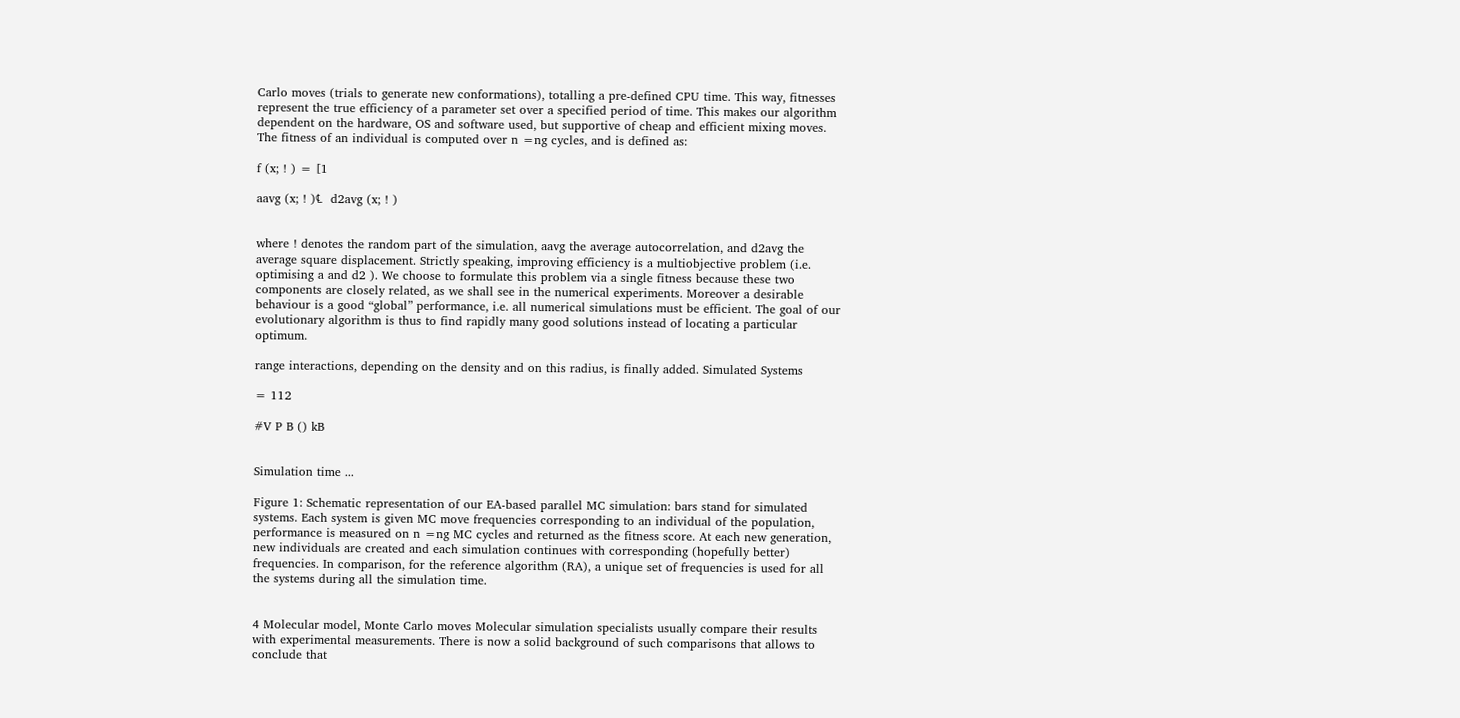Carlo moves (trials to generate new conformations), totalling a pre-defined CPU time. This way, fitnesses represent the true efficiency of a parameter set over a specified period of time. This makes our algorithm dependent on the hardware, OS and software used, but supportive of cheap and efficient mixing moves. The fitness of an individual is computed over n =ng cycles, and is defined as:

f (x; ! ) = [1

aavg (x; ! )℄  d2avg (x; ! )


where ! denotes the random part of the simulation, aavg the average autocorrelation, and d2avg the average square displacement. Strictly speaking, improving efficiency is a multiobjective problem (i.e. optimising a and d2 ). We choose to formulate this problem via a single fitness because these two components are closely related, as we shall see in the numerical experiments. Moreover a desirable behaviour is a good “global” performance, i.e. all numerical simulations must be efficient. The goal of our evolutionary algorithm is thus to find rapidly many good solutions instead of locating a particular optimum.

range interactions, depending on the density and on this radius, is finally added. Simulated Systems

= 112

#V P B () kB


Simulation time ...

Figure 1: Schematic representation of our EA-based parallel MC simulation: bars stand for simulated systems. Each system is given MC move frequencies corresponding to an individual of the population, performance is measured on n =ng MC cycles and returned as the fitness score. At each new generation, new individuals are created and each simulation continues with corresponding (hopefully better) frequencies. In comparison, for the reference algorithm (RA), a unique set of frequencies is used for all the systems during all the simulation time.


4 Molecular model, Monte Carlo moves Molecular simulation specialists usually compare their results with experimental measurements. There is now a solid background of such comparisons that allows to conclude that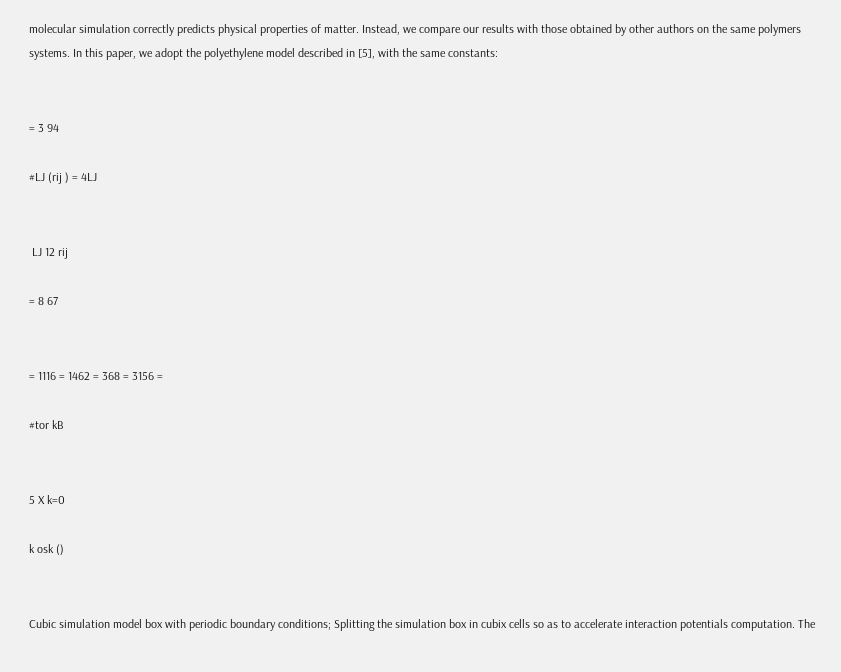molecular simulation correctly predicts physical properties of matter. Instead, we compare our results with those obtained by other authors on the same polymers systems. In this paper, we adopt the polyethylene model described in [5], with the same constants:


= 3 94

#LJ (rij ) = 4LJ


 LJ 12 rij

= 8 67


= 1116 = 1462 = 368 = 3156 =

#tor kB


5 X k=0

k osk ()


Cubic simulation model box with periodic boundary conditions; Splitting the simulation box in cubix cells so as to accelerate interaction potentials computation. The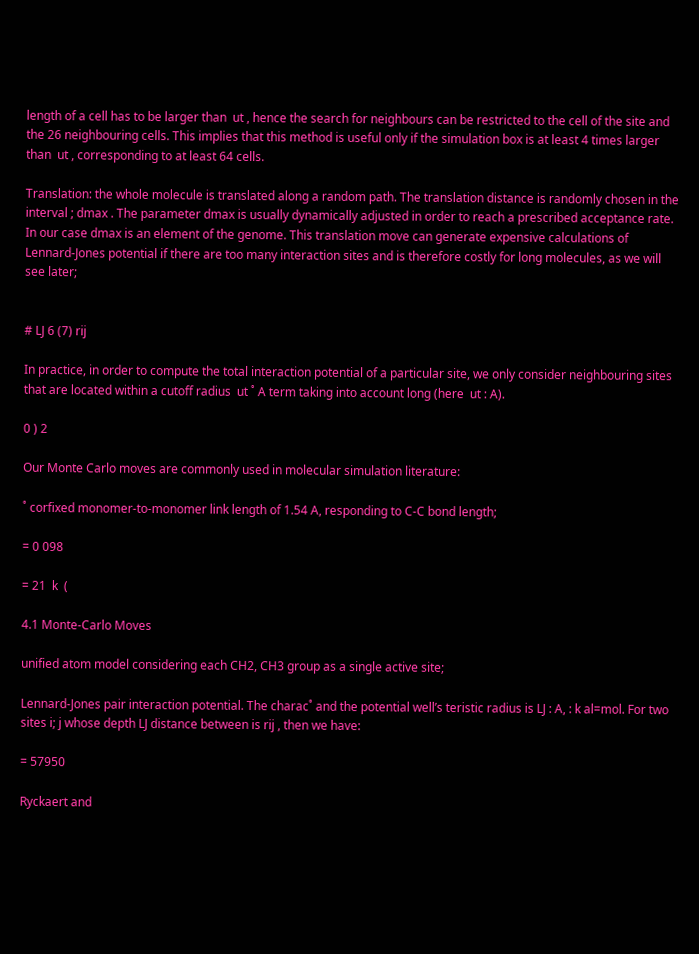length of a cell has to be larger than  ut , hence the search for neighbours can be restricted to the cell of the site and the 26 neighbouring cells. This implies that this method is useful only if the simulation box is at least 4 times larger than  ut , corresponding to at least 64 cells.

Translation: the whole molecule is translated along a random path. The translation distance is randomly chosen in the interval ; dmax . The parameter dmax is usually dynamically adjusted in order to reach a prescribed acceptance rate. In our case dmax is an element of the genome. This translation move can generate expensive calculations of Lennard-Jones potential if there are too many interaction sites and is therefore costly for long molecules, as we will see later;


# LJ 6 (7) rij

In practice, in order to compute the total interaction potential of a particular site, we only consider neighbouring sites that are located within a cutoff radius  ut ˚ A term taking into account long (here  ut : A).

0 ) 2

Our Monte Carlo moves are commonly used in molecular simulation literature:

˚ corfixed monomer-to-monomer link length of 1.54 A, responding to C-C bond length;

= 0 098

= 21  k  (

4.1 Monte-Carlo Moves

unified atom model considering each CH2, CH3 group as a single active site;

Lennard-Jones pair interaction potential. The charac˚ and the potential well’s teristic radius is LJ : A, : k al=mol. For two sites i; j whose depth LJ distance between is rij , then we have:

= 57950

Ryckaert and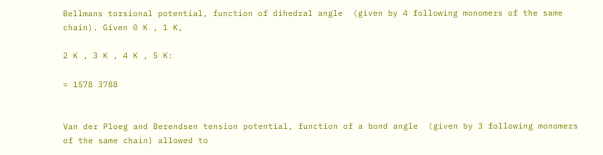Bellmans torsional potential, function of dihedral angle  (given by 4 following monomers of the same chain). Given 0 K , 1 K,

2 K , 3 K , 4 K , 5 K:

= 1578 3788


Van der Ploeg and Berendsen tension potential, function of a bond angle  (given by 3 following monomers of the same chain) allowed to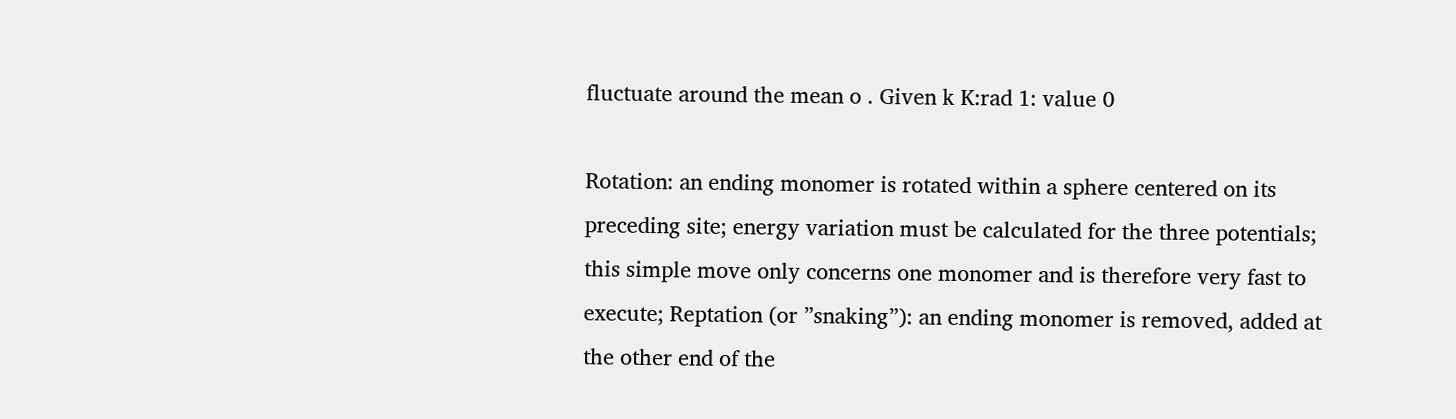fluctuate around the mean o . Given k K:rad 1: value 0

Rotation: an ending monomer is rotated within a sphere centered on its preceding site; energy variation must be calculated for the three potentials; this simple move only concerns one monomer and is therefore very fast to execute; Reptation (or ”snaking”): an ending monomer is removed, added at the other end of the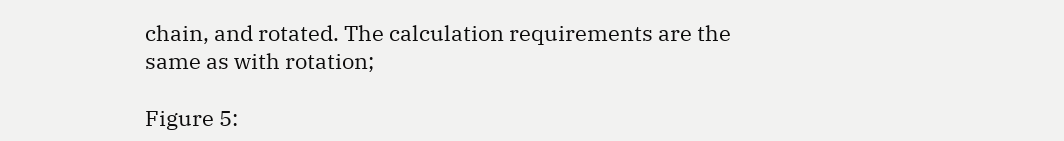chain, and rotated. The calculation requirements are the same as with rotation;

Figure 5: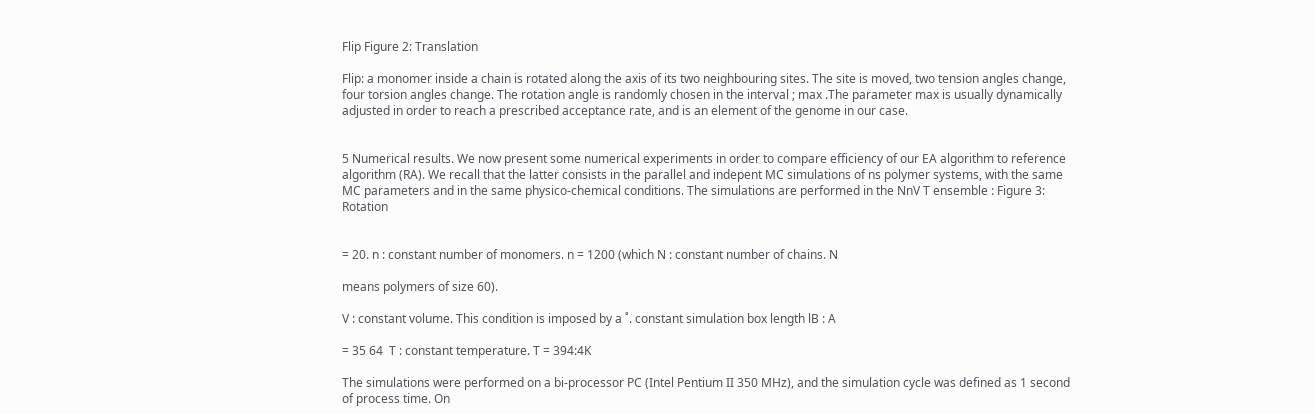Flip Figure 2: Translation

Flip: a monomer inside a chain is rotated along the axis of its two neighbouring sites. The site is moved, two tension angles change, four torsion angles change. The rotation angle is randomly chosen in the interval ; max .The parameter max is usually dynamically adjusted in order to reach a prescribed acceptance rate, and is an element of the genome in our case.


5 Numerical results. We now present some numerical experiments in order to compare efficiency of our EA algorithm to reference algorithm (RA). We recall that the latter consists in the parallel and indepent MC simulations of ns polymer systems, with the same MC parameters and in the same physico-chemical conditions. The simulations are performed in the NnV T ensemble : Figure 3: Rotation


= 20. n : constant number of monomers. n = 1200 (which N : constant number of chains. N

means polymers of size 60).

V : constant volume. This condition is imposed by a ˚. constant simulation box length lB : A

= 35 64  T : constant temperature. T = 394:4K

The simulations were performed on a bi-processor PC (Intel Pentium II 350 MHz), and the simulation cycle was defined as 1 second of process time. On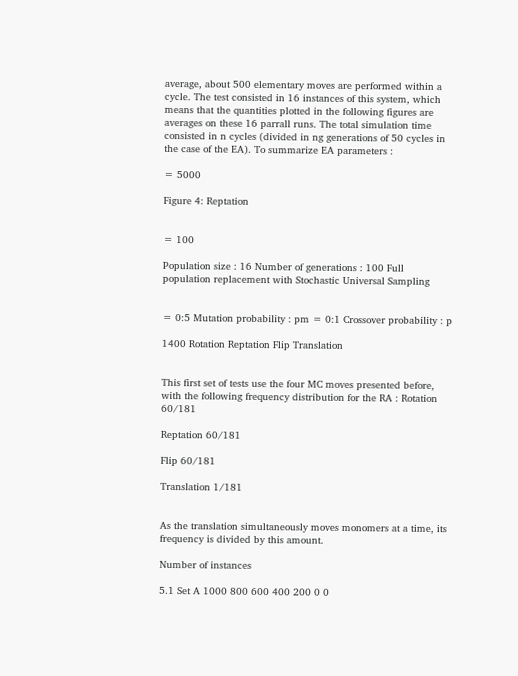average, about 500 elementary moves are performed within a cycle. The test consisted in 16 instances of this system, which means that the quantities plotted in the following figures are averages on these 16 parrall runs. The total simulation time consisted in n cycles (divided in ng generations of 50 cycles in the case of the EA). To summarize EA parameters :

= 5000

Figure 4: Reptation


= 100

Population size : 16 Number of generations : 100 Full population replacement with Stochastic Universal Sampling


= 0:5 Mutation probability : pm = 0:1 Crossover probability : p

1400 Rotation Reptation Flip Translation


This first set of tests use the four MC moves presented before, with the following frequency distribution for the RA : Rotation 60/181

Reptation 60/181

Flip 60/181

Translation 1/181


As the translation simultaneously moves monomers at a time, its frequency is divided by this amount.

Number of instances

5.1 Set A 1000 800 600 400 200 0 0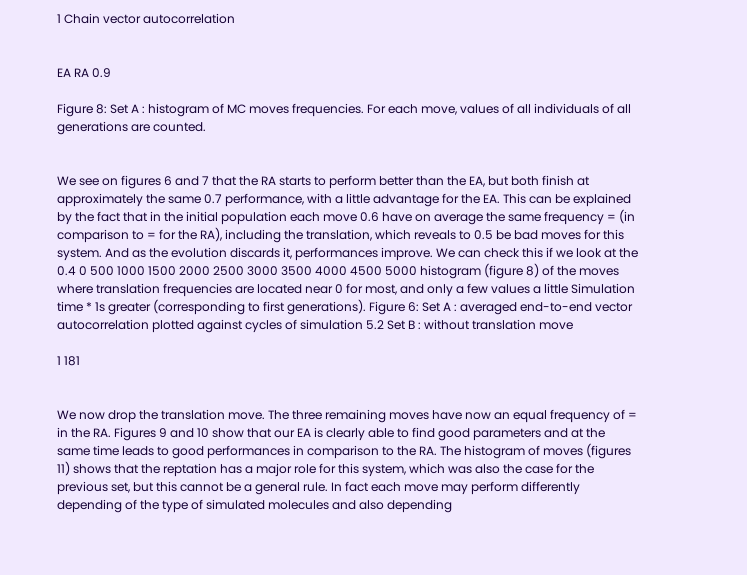1 Chain vector autocorrelation


EA RA 0.9

Figure 8: Set A : histogram of MC moves frequencies. For each move, values of all individuals of all generations are counted.


We see on figures 6 and 7 that the RA starts to perform better than the EA, but both finish at approximately the same 0.7 performance, with a little advantage for the EA. This can be explained by the fact that in the initial population each move 0.6 have on average the same frequency = (in comparison to = for the RA), including the translation, which reveals to 0.5 be bad moves for this system. And as the evolution discards it, performances improve. We can check this if we look at the 0.4 0 500 1000 1500 2000 2500 3000 3500 4000 4500 5000 histogram (figure 8) of the moves where translation frequencies are located near 0 for most, and only a few values a little Simulation time * 1s greater (corresponding to first generations). Figure 6: Set A : averaged end-to-end vector autocorrelation plotted against cycles of simulation 5.2 Set B : without translation move

1 181


We now drop the translation move. The three remaining moves have now an equal frequency of = in the RA. Figures 9 and 10 show that our EA is clearly able to find good parameters and at the same time leads to good performances in comparison to the RA. The histogram of moves (figures 11) shows that the reptation has a major role for this system, which was also the case for the previous set, but this cannot be a general rule. In fact each move may perform differently depending of the type of simulated molecules and also depending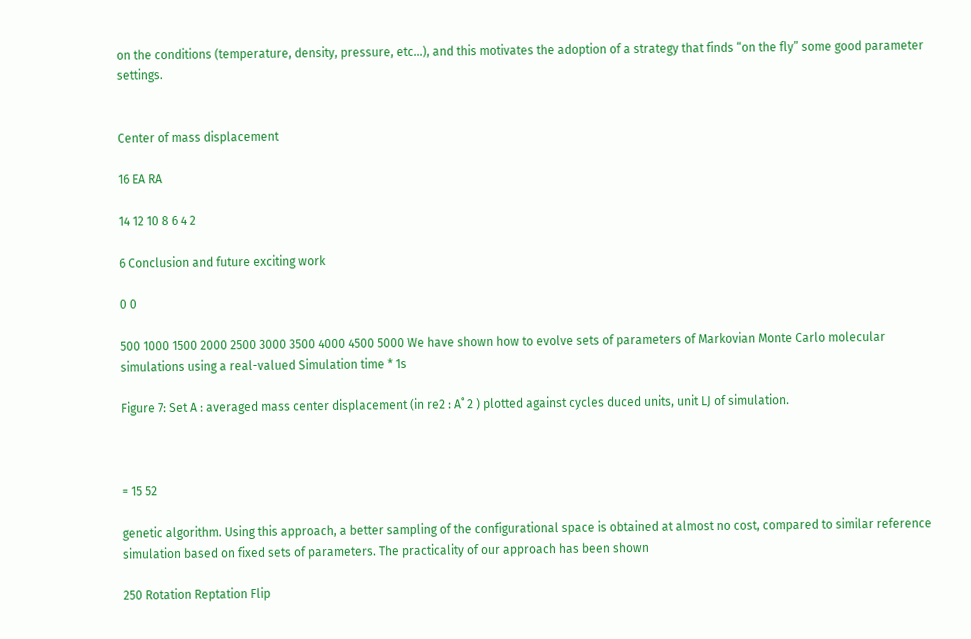on the conditions (temperature, density, pressure, etc...), and this motivates the adoption of a strategy that finds “on the fly” some good parameter settings.


Center of mass displacement

16 EA RA

14 12 10 8 6 4 2

6 Conclusion and future exciting work

0 0

500 1000 1500 2000 2500 3000 3500 4000 4500 5000 We have shown how to evolve sets of parameters of Markovian Monte Carlo molecular simulations using a real-valued Simulation time * 1s

Figure 7: Set A : averaged mass center displacement (in re2 : A˚ 2 ) plotted against cycles duced units, unit LJ of simulation.



= 15 52

genetic algorithm. Using this approach, a better sampling of the configurational space is obtained at almost no cost, compared to similar reference simulation based on fixed sets of parameters. The practicality of our approach has been shown

250 Rotation Reptation Flip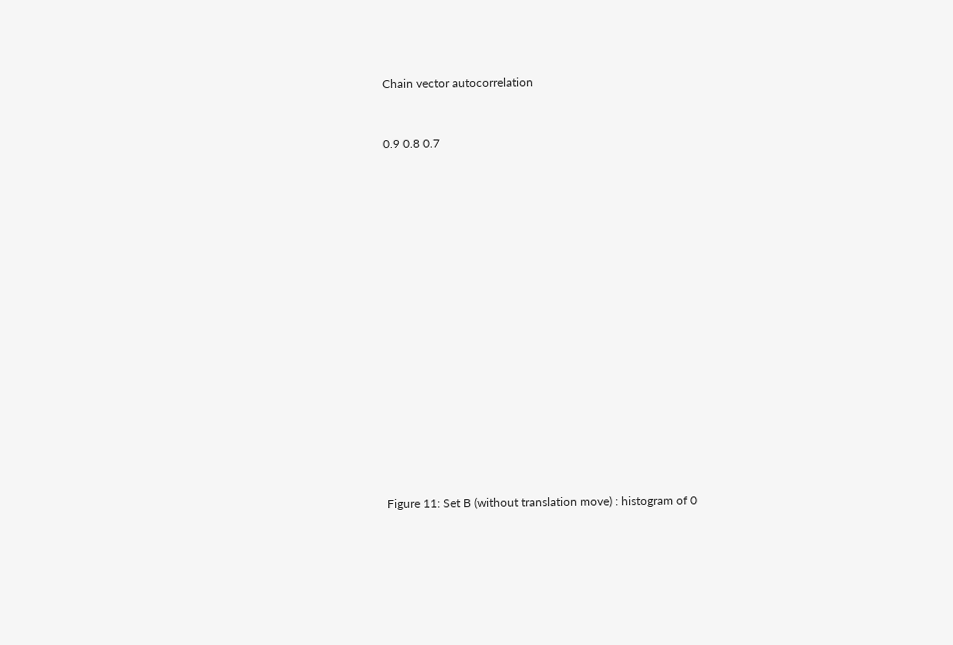Chain vector autocorrelation


0.9 0.8 0.7

















Figure 11: Set B (without translation move) : histogram of 0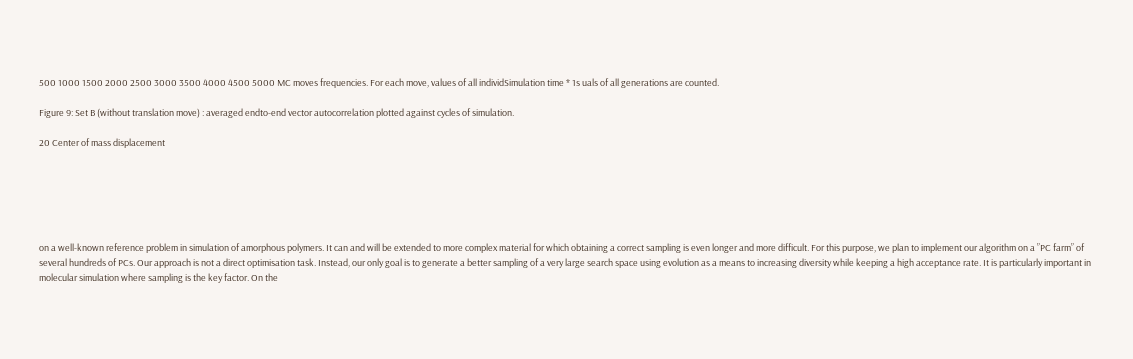500 1000 1500 2000 2500 3000 3500 4000 4500 5000 MC moves frequencies. For each move, values of all individSimulation time * 1s uals of all generations are counted.

Figure 9: Set B (without translation move) : averaged endto-end vector autocorrelation plotted against cycles of simulation.

20 Center of mass displacement






on a well-known reference problem in simulation of amorphous polymers. It can and will be extended to more complex material for which obtaining a correct sampling is even longer and more difficult. For this purpose, we plan to implement our algorithm on a ”PC farm” of several hundreds of PCs. Our approach is not a direct optimisation task. Instead, our only goal is to generate a better sampling of a very large search space using evolution as a means to increasing diversity while keeping a high acceptance rate. It is particularly important in molecular simulation where sampling is the key factor. On the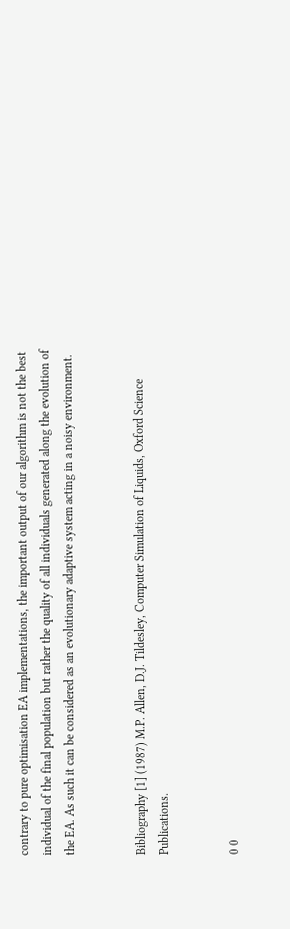contrary to pure optimisation EA implementations, the important output of our algorithm is not the best individual of the final population but rather the quality of all individuals generated along the evolution of the EA. As such it can be considered as an evolutionary adaptive system acting in a noisy environment.


Bibliography [1] (1987) M.P. Allen, D.J. Tildesley, Computer Simulation of Liquids, Oxford Science Publications.


0 0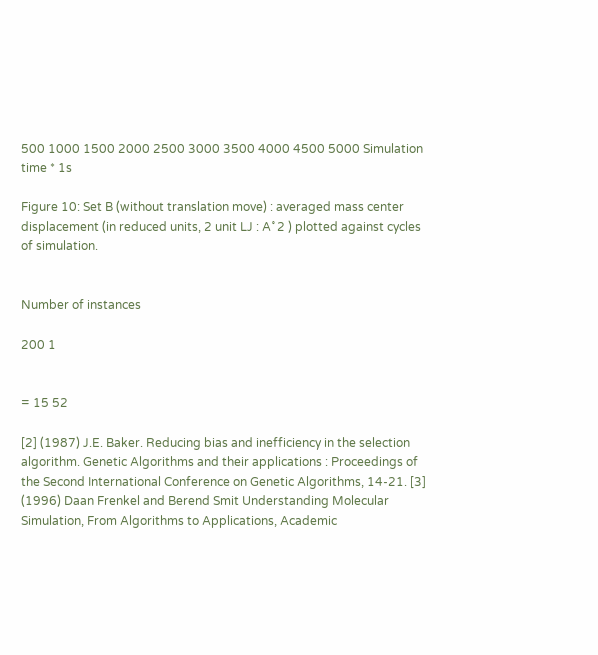500 1000 1500 2000 2500 3000 3500 4000 4500 5000 Simulation time * 1s

Figure 10: Set B (without translation move) : averaged mass center displacement (in reduced units, 2 unit LJ : A˚ 2 ) plotted against cycles of simulation.


Number of instances

200 1


= 15 52

[2] (1987) J.E. Baker. Reducing bias and inefficiency in the selection algorithm. Genetic Algorithms and their applications : Proceedings of the Second International Conference on Genetic Algorithms, 14-21. [3] (1996) Daan Frenkel and Berend Smit Understanding Molecular Simulation, From Algorithms to Applications, Academic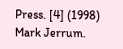Press. [4] (1998) Mark Jerrum.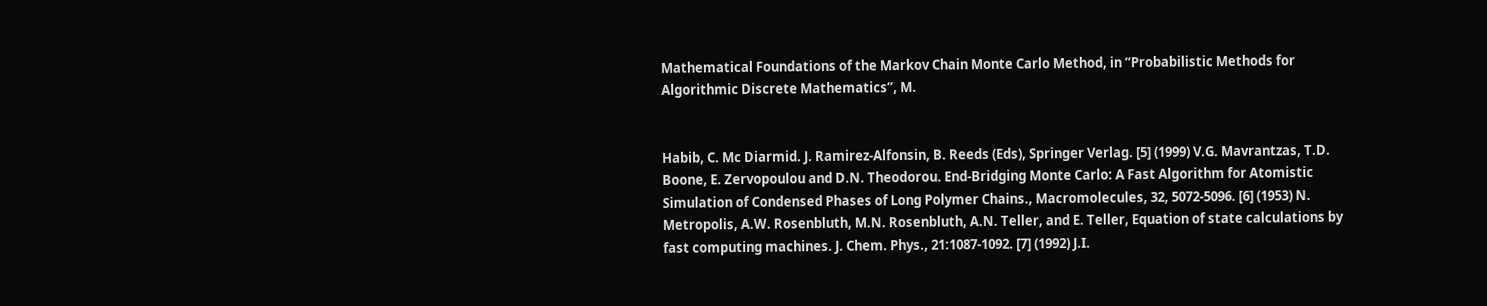Mathematical Foundations of the Markov Chain Monte Carlo Method, in “Probabilistic Methods for Algorithmic Discrete Mathematics”, M.


Habib, C. Mc Diarmid. J. Ramirez-Alfonsin, B. Reeds (Eds), Springer Verlag. [5] (1999) V.G. Mavrantzas, T.D. Boone, E. Zervopoulou and D.N. Theodorou. End-Bridging Monte Carlo: A Fast Algorithm for Atomistic Simulation of Condensed Phases of Long Polymer Chains., Macromolecules, 32, 5072-5096. [6] (1953) N. Metropolis, A.W. Rosenbluth, M.N. Rosenbluth, A.N. Teller, and E. Teller, Equation of state calculations by fast computing machines. J. Chem. Phys., 21:1087-1092. [7] (1992) J.I.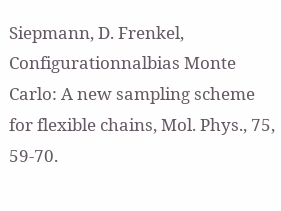Siepmann, D. Frenkel, Configurationnalbias Monte Carlo: A new sampling scheme for flexible chains, Mol. Phys., 75, 59-70.